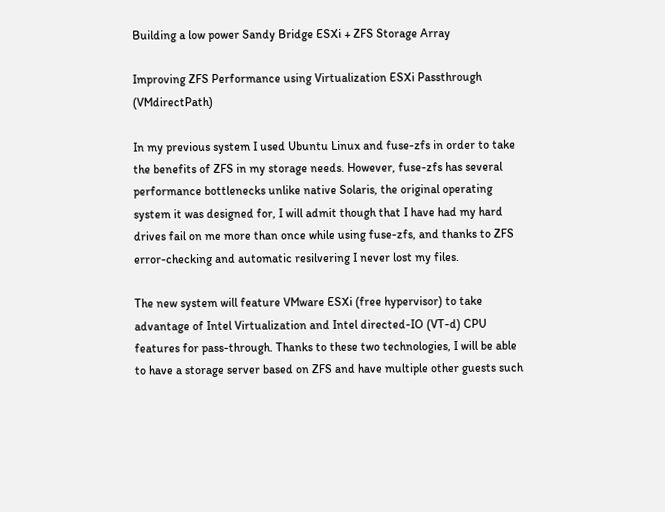Building a low power Sandy Bridge ESXi + ZFS Storage Array

Improving ZFS Performance using Virtualization ESXi Passthrough (VMdirectPath)

In my previous system I used Ubuntu Linux and fuse-zfs in order to take the benefits of ZFS in my storage needs. However, fuse-zfs has several performance bottlenecks unlike native Solaris, the original operating system it was designed for, I will admit though that I have had my hard drives fail on me more than once while using fuse-zfs, and thanks to ZFS error-checking and automatic resilvering I never lost my files.

The new system will feature VMware ESXi (free hypervisor) to take advantage of Intel Virtualization and Intel directed-IO (VT-d) CPU features for pass-through. Thanks to these two technologies, I will be able to have a storage server based on ZFS and have multiple other guests such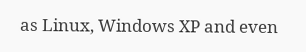as Linux, Windows XP and even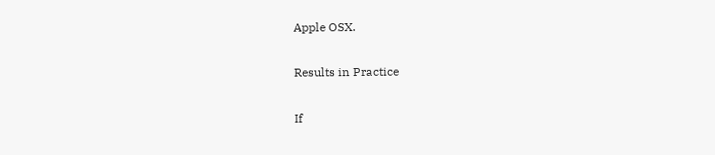Apple OSX.

Results in Practice

If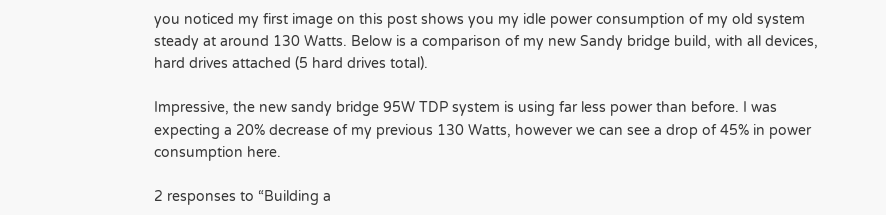you noticed my first image on this post shows you my idle power consumption of my old system steady at around 130 Watts. Below is a comparison of my new Sandy bridge build, with all devices, hard drives attached (5 hard drives total).

Impressive, the new sandy bridge 95W TDP system is using far less power than before. I was expecting a 20% decrease of my previous 130 Watts, however we can see a drop of 45% in power consumption here.

2 responses to “Building a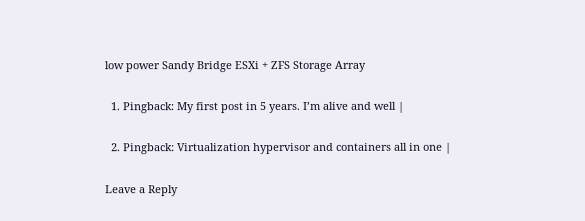low power Sandy Bridge ESXi + ZFS Storage Array

  1. Pingback: My first post in 5 years. I’m alive and well |

  2. Pingback: Virtualization hypervisor and containers all in one |

Leave a Reply